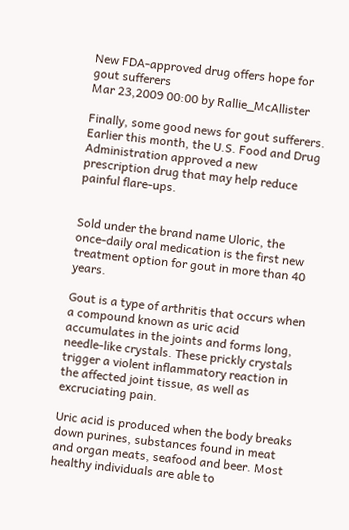New FDA-approved drug offers hope for gout sufferers
Mar 23,2009 00:00 by Rallie_McAllister

Finally, some good news for gout sufferers. Earlier this month, the U.S. Food and Drug Administration approved a new prescription drug that may help reduce painful flare-ups.


Sold under the brand name Uloric, the once-daily oral medication is the first new treatment option for gout in more than 40 years.

Gout is a type of arthritis that occurs when a compound known as uric acid accumulates in the joints and forms long, needle-like crystals. These prickly crystals trigger a violent inflammatory reaction in the affected joint tissue, as well as excruciating pain.

Uric acid is produced when the body breaks down purines, substances found in meat and organ meats, seafood and beer. Most healthy individuals are able to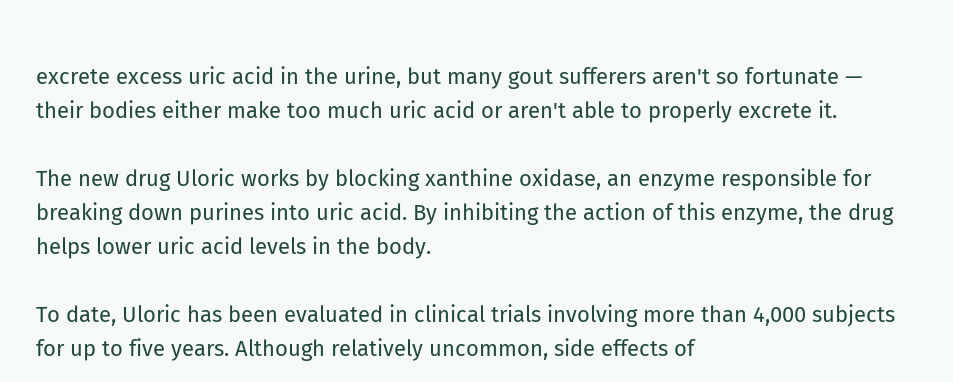excrete excess uric acid in the urine, but many gout sufferers aren't so fortunate — their bodies either make too much uric acid or aren't able to properly excrete it.

The new drug Uloric works by blocking xanthine oxidase, an enzyme responsible for breaking down purines into uric acid. By inhibiting the action of this enzyme, the drug helps lower uric acid levels in the body.

To date, Uloric has been evaluated in clinical trials involving more than 4,000 subjects for up to five years. Although relatively uncommon, side effects of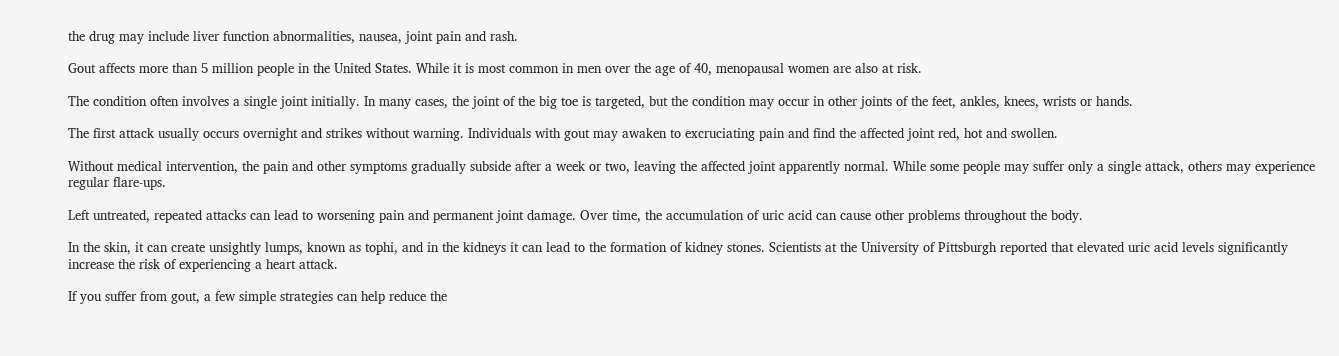the drug may include liver function abnormalities, nausea, joint pain and rash.

Gout affects more than 5 million people in the United States. While it is most common in men over the age of 40, menopausal women are also at risk.

The condition often involves a single joint initially. In many cases, the joint of the big toe is targeted, but the condition may occur in other joints of the feet, ankles, knees, wrists or hands.

The first attack usually occurs overnight and strikes without warning. Individuals with gout may awaken to excruciating pain and find the affected joint red, hot and swollen.

Without medical intervention, the pain and other symptoms gradually subside after a week or two, leaving the affected joint apparently normal. While some people may suffer only a single attack, others may experience regular flare-ups.

Left untreated, repeated attacks can lead to worsening pain and permanent joint damage. Over time, the accumulation of uric acid can cause other problems throughout the body.

In the skin, it can create unsightly lumps, known as tophi, and in the kidneys it can lead to the formation of kidney stones. Scientists at the University of Pittsburgh reported that elevated uric acid levels significantly increase the risk of experiencing a heart attack.

If you suffer from gout, a few simple strategies can help reduce the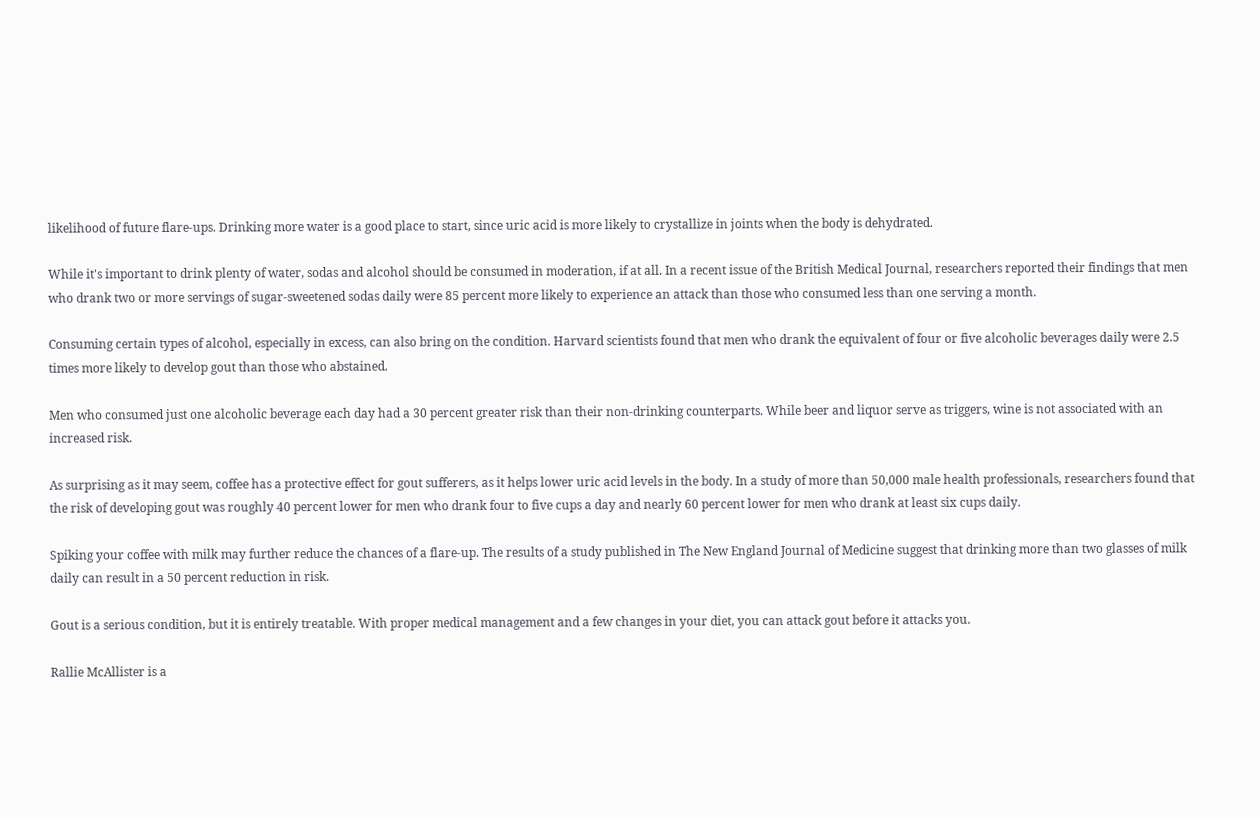likelihood of future flare-ups. Drinking more water is a good place to start, since uric acid is more likely to crystallize in joints when the body is dehydrated.

While it's important to drink plenty of water, sodas and alcohol should be consumed in moderation, if at all. In a recent issue of the British Medical Journal, researchers reported their findings that men who drank two or more servings of sugar-sweetened sodas daily were 85 percent more likely to experience an attack than those who consumed less than one serving a month.

Consuming certain types of alcohol, especially in excess, can also bring on the condition. Harvard scientists found that men who drank the equivalent of four or five alcoholic beverages daily were 2.5 times more likely to develop gout than those who abstained.

Men who consumed just one alcoholic beverage each day had a 30 percent greater risk than their non-drinking counterparts. While beer and liquor serve as triggers, wine is not associated with an increased risk.

As surprising as it may seem, coffee has a protective effect for gout sufferers, as it helps lower uric acid levels in the body. In a study of more than 50,000 male health professionals, researchers found that the risk of developing gout was roughly 40 percent lower for men who drank four to five cups a day and nearly 60 percent lower for men who drank at least six cups daily.

Spiking your coffee with milk may further reduce the chances of a flare-up. The results of a study published in The New England Journal of Medicine suggest that drinking more than two glasses of milk daily can result in a 50 percent reduction in risk.

Gout is a serious condition, but it is entirely treatable. With proper medical management and a few changes in your diet, you can attack gout before it attacks you.

Rallie McAllister is a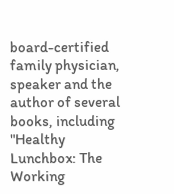board-certified family physician, speaker and the author of several books, including "Healthy Lunchbox: The Working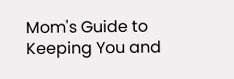Mom's Guide to Keeping You and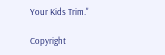Your Kids Trim."

Copyright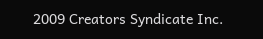2009 Creators Syndicate Inc.